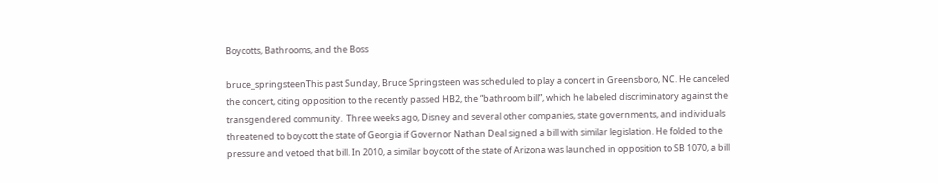Boycotts, Bathrooms, and the Boss

bruce_springsteenThis past Sunday, Bruce Springsteen was scheduled to play a concert in Greensboro, NC. He canceled the concert, citing opposition to the recently passed HB2, the “bathroom bill”, which he labeled discriminatory against the transgendered community.  Three weeks ago, Disney and several other companies, state governments, and individuals threatened to boycott the state of Georgia if Governor Nathan Deal signed a bill with similar legislation. He folded to the pressure and vetoed that bill. In 2010, a similar boycott of the state of Arizona was launched in opposition to SB 1070, a bill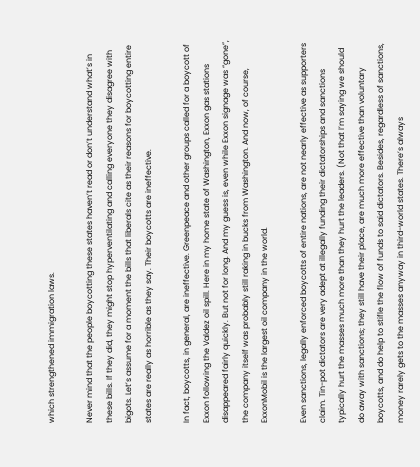which strengthened immigration laws.

Never mind that the people boycotting these states haven’t read or don’t understand what’s in these bills. If they did, they might stop hyperventilating and calling everyone they disagree with bigots. Let’s assume for a moment the bills that liberals cite as their reasons for boycotting entire states are really as horrible as they say. Their boycotts are ineffective.

In fact, boycotts, in general, are ineffective. Greenpeace and other groups called for a boycott of Exxon following the Valdez oil spill. Here in my home state of Washington, Exxon gas stations disappeared fairly quickly. But not for long. And my guess is, even while Exxon signage was “gone”, the company itself was probably still raking in bucks from Washington. And now, of course, ExxonMobil is the largest oil company in the world.

Even sanctions, legally enforced boycotts of entire nations, are not nearly effective as supporters claim. Tin-pot dictators are very adept at illegally funding their dictatorships and sanctions typically hurt the masses much more than they hurt the leaders. (Not that I’m saying we should do away with sanctions; they still have their place, are much more effective than voluntary boycotts, and do help to stifle the flow of funds to said dictators. Besides, regardless of sanctions, money rarely gets to the masses anyway in third-world states. There’s always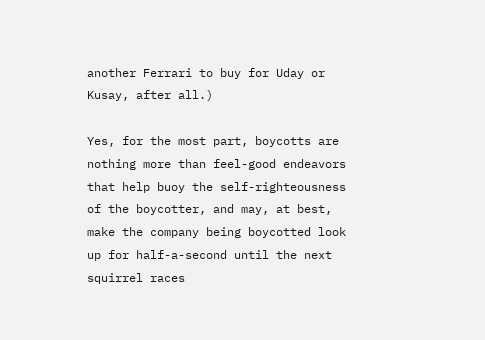another Ferrari to buy for Uday or Kusay, after all.)

Yes, for the most part, boycotts are nothing more than feel-good endeavors that help buoy the self-righteousness of the boycotter, and may, at best, make the company being boycotted look up for half-a-second until the next squirrel races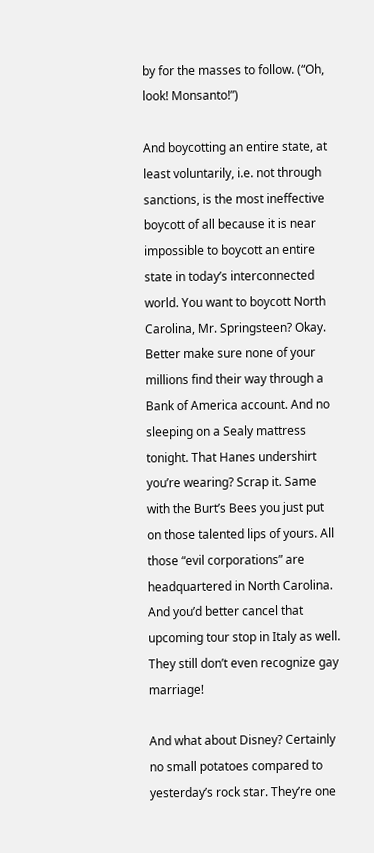by for the masses to follow. (“Oh, look! Monsanto!”)

And boycotting an entire state, at least voluntarily, i.e. not through sanctions, is the most ineffective boycott of all because it is near impossible to boycott an entire state in today’s interconnected world. You want to boycott North Carolina, Mr. Springsteen? Okay. Better make sure none of your millions find their way through a Bank of America account. And no sleeping on a Sealy mattress tonight. That Hanes undershirt you’re wearing? Scrap it. Same with the Burt’s Bees you just put on those talented lips of yours. All those “evil corporations” are headquartered in North Carolina. And you’d better cancel that upcoming tour stop in Italy as well. They still don’t even recognize gay marriage!

And what about Disney? Certainly no small potatoes compared to yesterday’s rock star. They’re one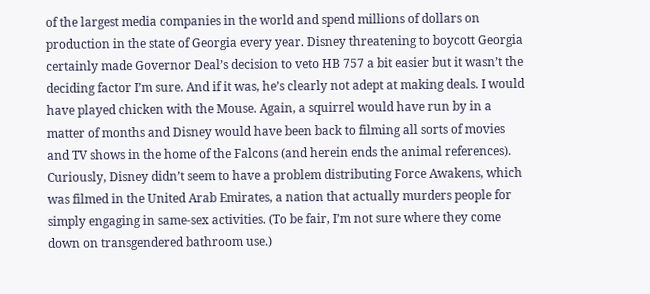of the largest media companies in the world and spend millions of dollars on production in the state of Georgia every year. Disney threatening to boycott Georgia certainly made Governor Deal’s decision to veto HB 757 a bit easier but it wasn’t the deciding factor I’m sure. And if it was, he’s clearly not adept at making deals. I would have played chicken with the Mouse. Again, a squirrel would have run by in a matter of months and Disney would have been back to filming all sorts of movies and TV shows in the home of the Falcons (and herein ends the animal references). Curiously, Disney didn’t seem to have a problem distributing Force Awakens, which was filmed in the United Arab Emirates, a nation that actually murders people for simply engaging in same-sex activities. (To be fair, I’m not sure where they come down on transgendered bathroom use.)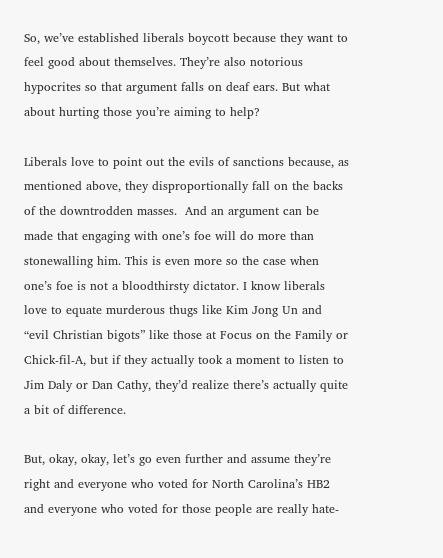So, we’ve established liberals boycott because they want to feel good about themselves. They’re also notorious hypocrites so that argument falls on deaf ears. But what about hurting those you’re aiming to help?

Liberals love to point out the evils of sanctions because, as mentioned above, they disproportionally fall on the backs of the downtrodden masses.  And an argument can be made that engaging with one’s foe will do more than stonewalling him. This is even more so the case when one’s foe is not a bloodthirsty dictator. I know liberals love to equate murderous thugs like Kim Jong Un and “evil Christian bigots” like those at Focus on the Family or Chick-fil-A, but if they actually took a moment to listen to Jim Daly or Dan Cathy, they’d realize there’s actually quite a bit of difference.

But, okay, okay, let’s go even further and assume they’re right and everyone who voted for North Carolina’s HB2 and everyone who voted for those people are really hate-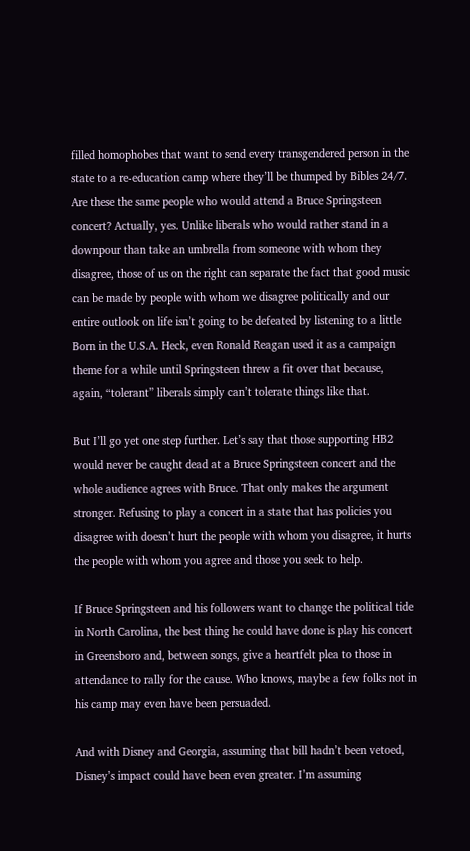filled homophobes that want to send every transgendered person in the state to a re-education camp where they’ll be thumped by Bibles 24/7. Are these the same people who would attend a Bruce Springsteen concert? Actually, yes. Unlike liberals who would rather stand in a downpour than take an umbrella from someone with whom they disagree, those of us on the right can separate the fact that good music can be made by people with whom we disagree politically and our entire outlook on life isn’t going to be defeated by listening to a little Born in the U.S.A. Heck, even Ronald Reagan used it as a campaign theme for a while until Springsteen threw a fit over that because, again, “tolerant” liberals simply can’t tolerate things like that.

But I’ll go yet one step further. Let’s say that those supporting HB2 would never be caught dead at a Bruce Springsteen concert and the whole audience agrees with Bruce. That only makes the argument stronger. Refusing to play a concert in a state that has policies you disagree with doesn’t hurt the people with whom you disagree, it hurts the people with whom you agree and those you seek to help.

If Bruce Springsteen and his followers want to change the political tide in North Carolina, the best thing he could have done is play his concert in Greensboro and, between songs, give a heartfelt plea to those in attendance to rally for the cause. Who knows, maybe a few folks not in his camp may even have been persuaded.

And with Disney and Georgia, assuming that bill hadn’t been vetoed, Disney’s impact could have been even greater. I’m assuming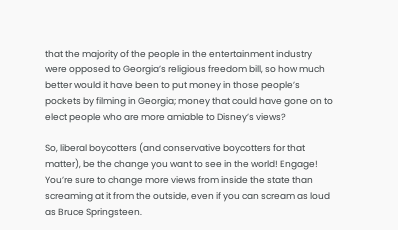that the majority of the people in the entertainment industry were opposed to Georgia’s religious freedom bill, so how much better would it have been to put money in those people’s pockets by filming in Georgia; money that could have gone on to elect people who are more amiable to Disney’s views?

So, liberal boycotters (and conservative boycotters for that matter), be the change you want to see in the world! Engage! You’re sure to change more views from inside the state than screaming at it from the outside, even if you can scream as loud as Bruce Springsteen.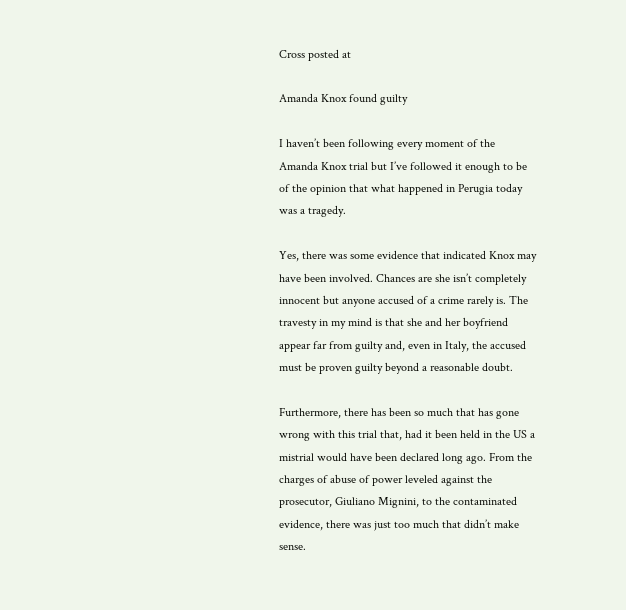Cross posted at

Amanda Knox found guilty

I haven’t been following every moment of the Amanda Knox trial but I’ve followed it enough to be of the opinion that what happened in Perugia today was a tragedy.

Yes, there was some evidence that indicated Knox may have been involved. Chances are she isn’t completely innocent but anyone accused of a crime rarely is. The travesty in my mind is that she and her boyfriend appear far from guilty and, even in Italy, the accused must be proven guilty beyond a reasonable doubt.

Furthermore, there has been so much that has gone wrong with this trial that, had it been held in the US a mistrial would have been declared long ago. From the charges of abuse of power leveled against the prosecutor, Giuliano Mignini, to the contaminated evidence, there was just too much that didn’t make sense.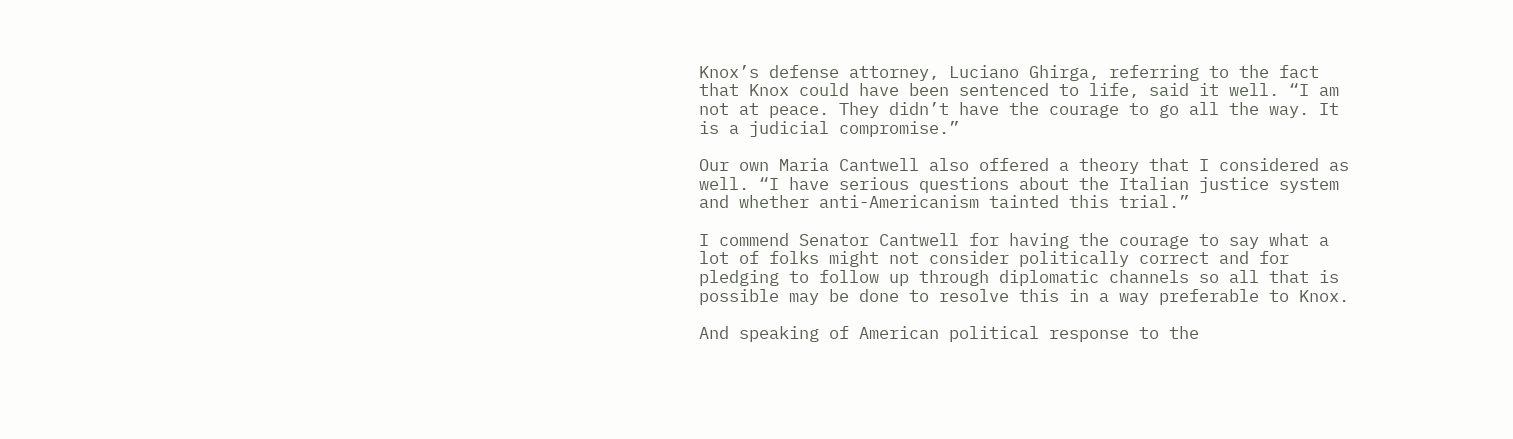Knox’s defense attorney, Luciano Ghirga, referring to the fact that Knox could have been sentenced to life, said it well. “I am not at peace. They didn’t have the courage to go all the way. It is a judicial compromise.”

Our own Maria Cantwell also offered a theory that I considered as well. “I have serious questions about the Italian justice system and whether anti-Americanism tainted this trial.”

I commend Senator Cantwell for having the courage to say what a lot of folks might not consider politically correct and for pledging to follow up through diplomatic channels so all that is possible may be done to resolve this in a way preferable to Knox.

And speaking of American political response to the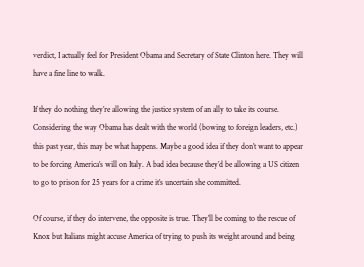verdict, I actually feel for President Obama and Secretary of State Clinton here. They will have a fine line to walk.

If they do nothing they’re allowing the justice system of an ally to take its course. Considering the way Obama has dealt with the world (bowing to foreign leaders, etc.) this past year, this may be what happens. Maybe a good idea if they don’t want to appear to be forcing America’s will on Italy. A bad idea because they’d be allowing a US citizen to go to prison for 25 years for a crime it’s uncertain she committed.

Of course, if they do intervene, the opposite is true. They’ll be coming to the rescue of Knox but Italians might accuse America of trying to push its weight around and being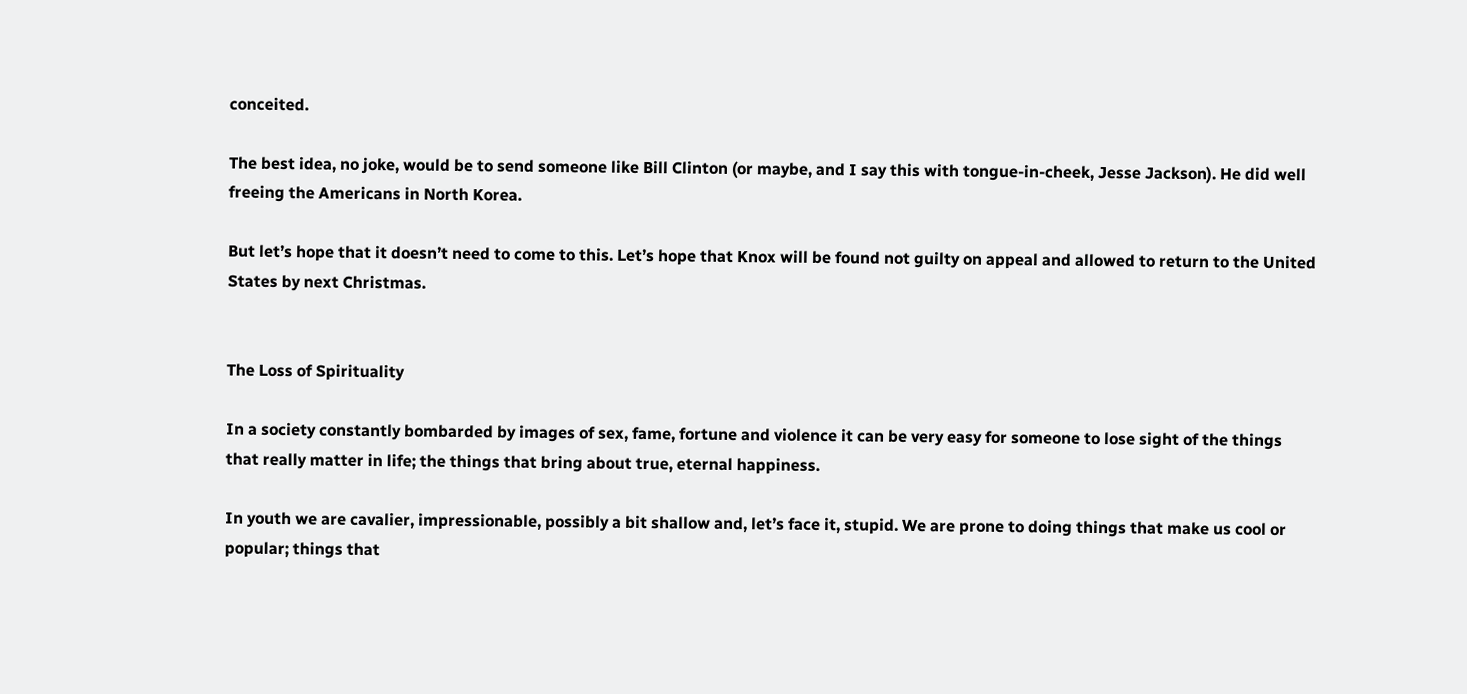conceited.

The best idea, no joke, would be to send someone like Bill Clinton (or maybe, and I say this with tongue-in-cheek, Jesse Jackson). He did well freeing the Americans in North Korea.

But let’s hope that it doesn’t need to come to this. Let’s hope that Knox will be found not guilty on appeal and allowed to return to the United States by next Christmas.


The Loss of Spirituality

In a society constantly bombarded by images of sex, fame, fortune and violence it can be very easy for someone to lose sight of the things that really matter in life; the things that bring about true, eternal happiness.

In youth we are cavalier, impressionable, possibly a bit shallow and, let’s face it, stupid. We are prone to doing things that make us cool or popular; things that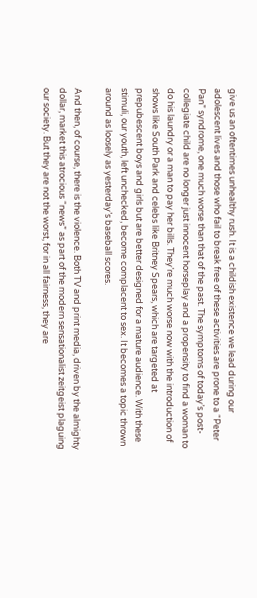give us an oftentimes unhealthy rush. It is a childish existence we lead during our adolescent lives and those who fail to break free of these activities are prone to a “Peter Pan” syndrome, one much worse than that of the past. The symptoms of today’s post-collegiate child are no longer just innocent horseplay and a propensity to find a woman to do his laundry or a man to pay her bills. They’re much worse now with the introduction of shows like South Park and celebs like Britney Spears, which are targeted at prepubescent boys and girls but are better designed for a mature audience. With these stimuli, our youth, left unchecked, become complacent to sex. It becomes a topic thrown around as loosely as yesterday’s baseball scores.

And then, of course, there is the violence. Both TV and print media, driven by the almighty dollar, market this atrocious “news” as part of the modern sensationalist zeitgeist plaguing our society. But they are not the worst, for in all fairness, they are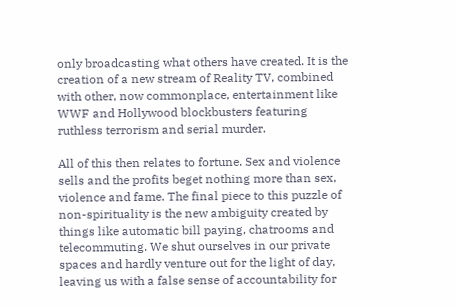only broadcasting what others have created. It is the creation of a new stream of Reality TV, combined with other, now commonplace, entertainment like WWF and Hollywood blockbusters featuring ruthless terrorism and serial murder.

All of this then relates to fortune. Sex and violence sells and the profits beget nothing more than sex, violence and fame. The final piece to this puzzle of non-spirituality is the new ambiguity created by things like automatic bill paying, chatrooms and telecommuting. We shut ourselves in our private spaces and hardly venture out for the light of day, leaving us with a false sense of accountability for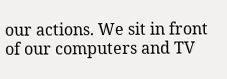our actions. We sit in front of our computers and TV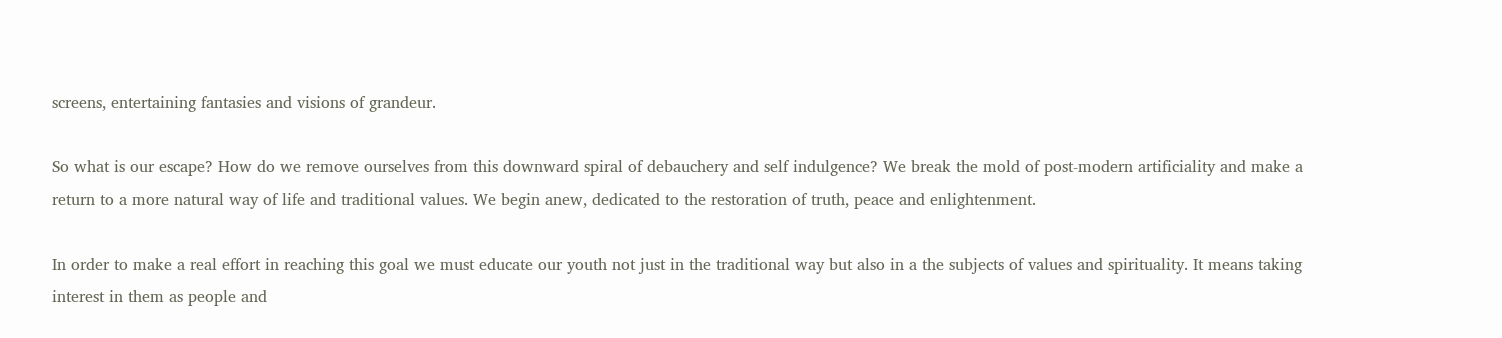screens, entertaining fantasies and visions of grandeur.

So what is our escape? How do we remove ourselves from this downward spiral of debauchery and self indulgence? We break the mold of post-modern artificiality and make a return to a more natural way of life and traditional values. We begin anew, dedicated to the restoration of truth, peace and enlightenment.

In order to make a real effort in reaching this goal we must educate our youth not just in the traditional way but also in a the subjects of values and spirituality. It means taking interest in them as people and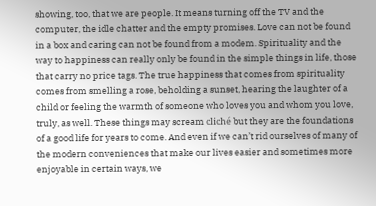showing, too, that we are people. It means turning off the TV and the computer, the idle chatter and the empty promises. Love can not be found in a box and caring can not be found from a modem. Spirituality and the way to happiness can really only be found in the simple things in life, those that carry no price tags. The true happiness that comes from spirituality comes from smelling a rose, beholding a sunset, hearing the laughter of a child or feeling the warmth of someone who loves you and whom you love, truly, as well. These things may scream cliché but they are the foundations of a good life for years to come. And even if we can’t rid ourselves of many of the modern conveniences that make our lives easier and sometimes more enjoyable in certain ways, we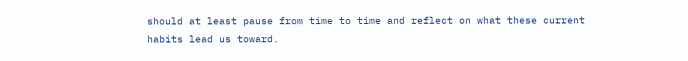should at least pause from time to time and reflect on what these current habits lead us toward.